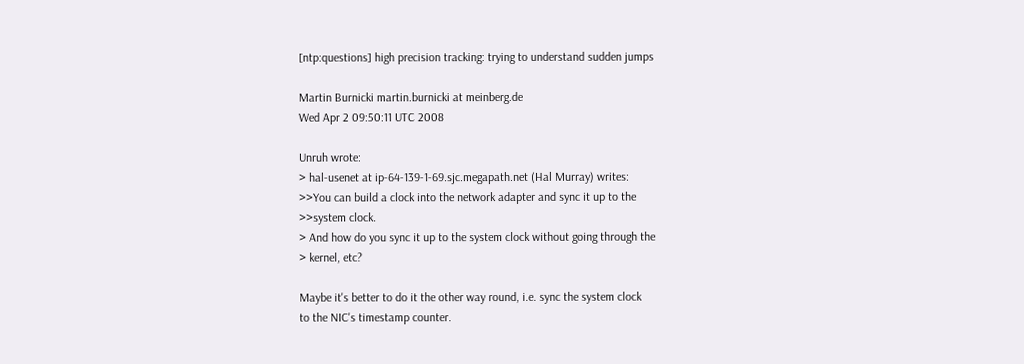[ntp:questions] high precision tracking: trying to understand sudden jumps

Martin Burnicki martin.burnicki at meinberg.de
Wed Apr 2 09:50:11 UTC 2008

Unruh wrote:
> hal-usenet at ip-64-139-1-69.sjc.megapath.net (Hal Murray) writes:
>>You can build a clock into the network adapter and sync it up to the
>>system clock.
> And how do you sync it up to the system clock without going through the
> kernel, etc?

Maybe it's better to do it the other way round, i.e. sync the system clock
to the NIC's timestamp counter.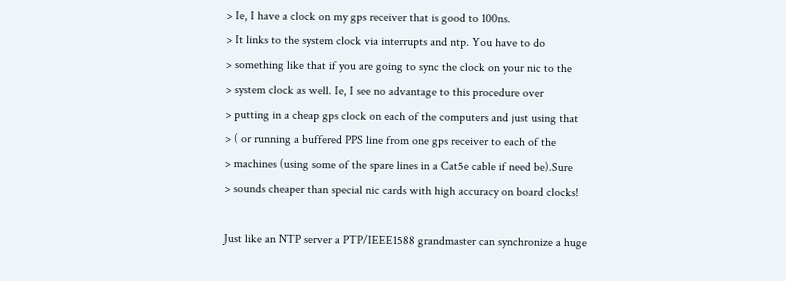> Ie, I have a clock on my gps receiver that is good to 100ns.
> It links to the system clock via interrupts and ntp. You have to do
> something like that if you are going to sync the clock on your nic to the
> system clock as well. Ie, I see no advantage to this procedure over
> putting in a cheap gps clock on each of the computers and just using that
> ( or running a buffered PPS line from one gps receiver to each of the
> machines (using some of the spare lines in a Cat5e cable if need be).Sure
> sounds cheaper than special nic cards with high accuracy on board clocks!

Just like an NTP server a PTP/IEEE1588 grandmaster can synchronize a huge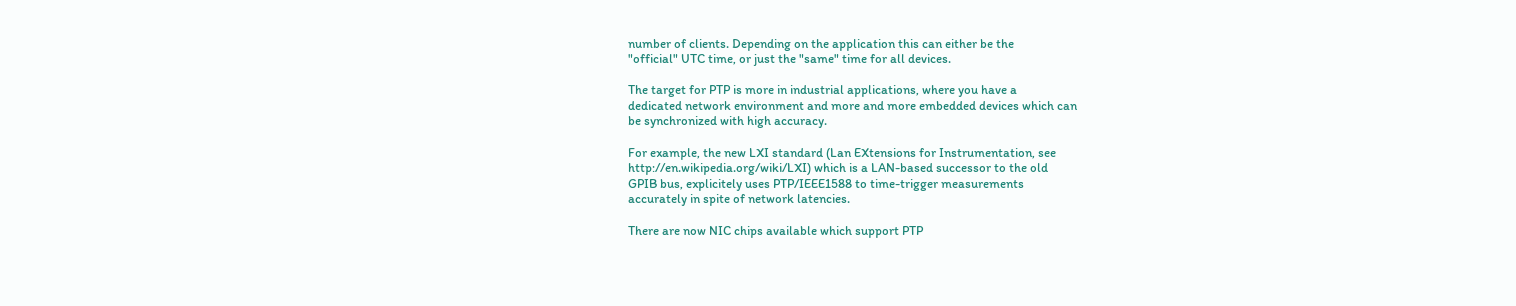number of clients. Depending on the application this can either be the
"official" UTC time, or just the "same" time for all devices.

The target for PTP is more in industrial applications, where you have a
dedicated network environment and more and more embedded devices which can
be synchronized with high accuracy.

For example, the new LXI standard (Lan EXtensions for Instrumentation, see
http://en.wikipedia.org/wiki/LXI) which is a LAN-based successor to the old
GPIB bus, explicitely uses PTP/IEEE1588 to time-trigger measurements
accurately in spite of network latencies.

There are now NIC chips available which support PTP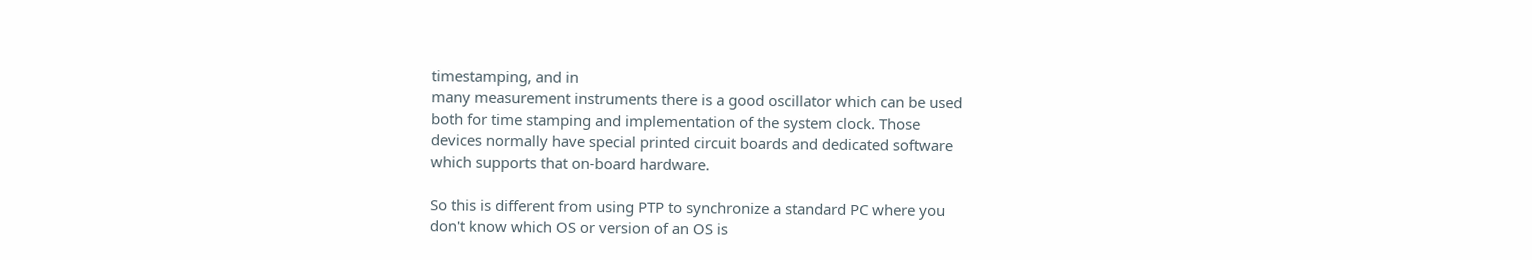timestamping, and in
many measurement instruments there is a good oscillator which can be used
both for time stamping and implementation of the system clock. Those
devices normally have special printed circuit boards and dedicated software
which supports that on-board hardware.

So this is different from using PTP to synchronize a standard PC where you
don't know which OS or version of an OS is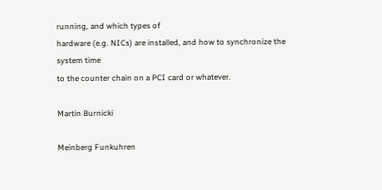running, and which types of
hardware (e.g. NICs) are installed, and how to synchronize the system time
to the counter chain on a PCI card or whatever.

Martin Burnicki

Meinberg Funkuhren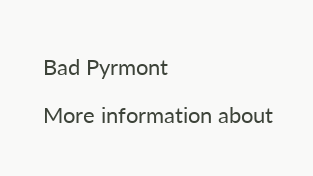Bad Pyrmont

More information about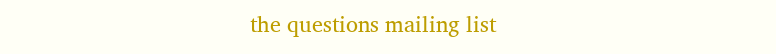the questions mailing list